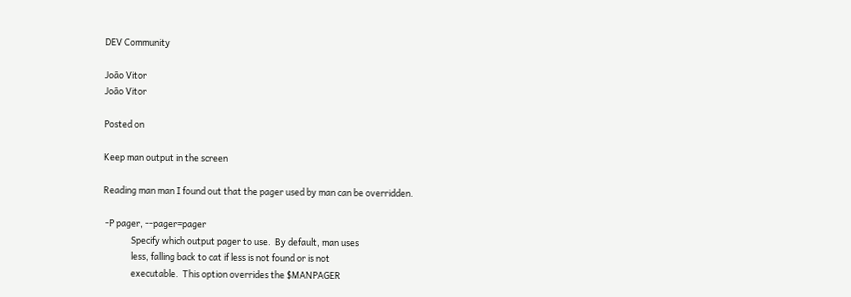DEV Community

João Vitor
João Vitor

Posted on

Keep man output in the screen

Reading man man I found out that the pager used by man can be overridden.

 -P pager, --pager=pager
              Specify which output pager to use.  By default, man uses
              less, falling back to cat if less is not found or is not
              executable.  This option overrides the $MANPAGER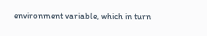environment variable, which in turn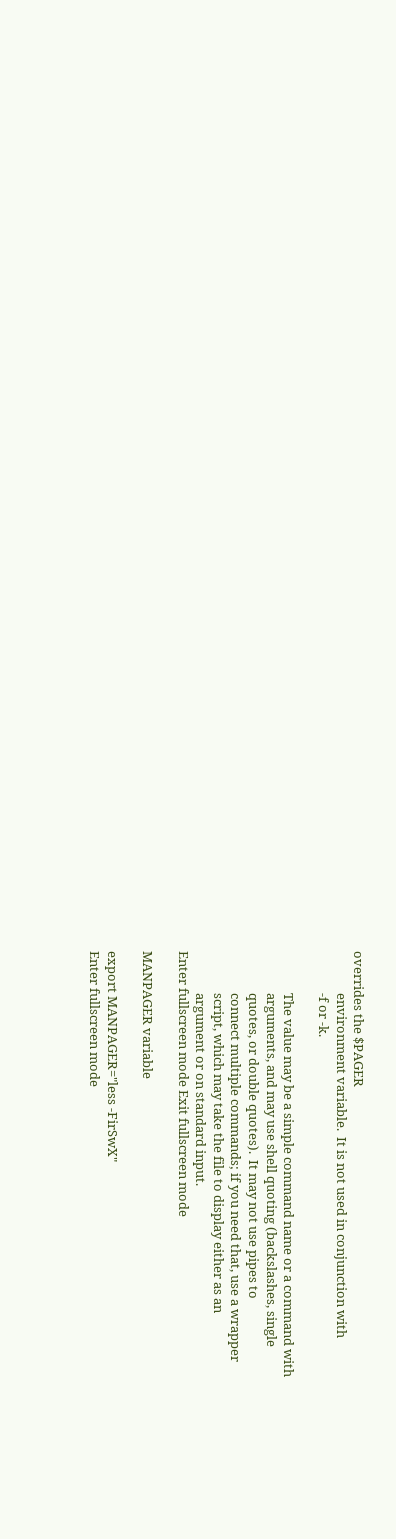overrides the $PAGER
              environment variable.  It is not used in conjunction with
              -f or -k.

              The value may be a simple command name or a command with
              arguments, and may use shell quoting (backslashes, single
              quotes, or double quotes).  It may not use pipes to
              connect multiple commands; if you need that, use a wrapper
              script, which may take the file to display either as an
              argument or on standard input.
Enter fullscreen mode Exit fullscreen mode

MANPAGER variable

export MANPAGER="less -FirSwX"
Enter fullscreen mode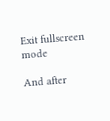Exit fullscreen mode

And after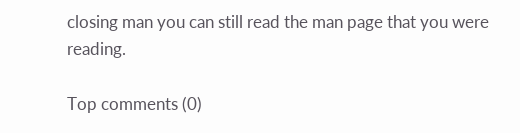closing man you can still read the man page that you were reading.

Top comments (0)